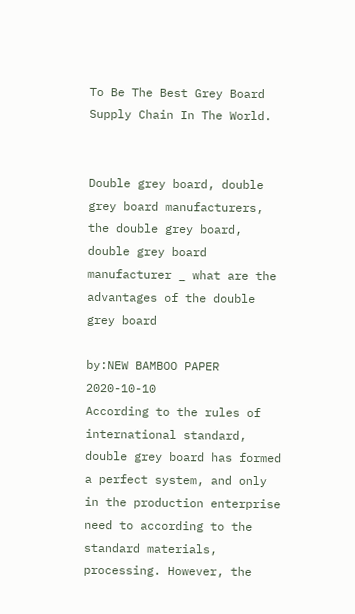To Be The Best Grey Board Supply Chain In The World.


Double grey board, double grey board manufacturers, the double grey board, double grey board manufacturer _ what are the advantages of the double grey board

by:NEW BAMBOO PAPER     2020-10-10
According to the rules of international standard, double grey board has formed a perfect system, and only in the production enterprise need to according to the standard materials, processing. However, the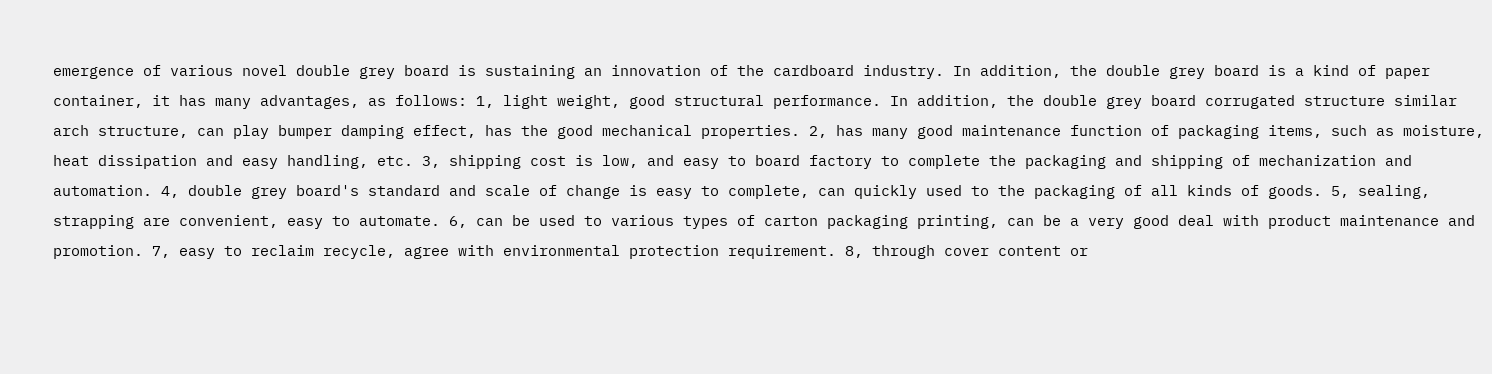emergence of various novel double grey board is sustaining an innovation of the cardboard industry. In addition, the double grey board is a kind of paper container, it has many advantages, as follows: 1, light weight, good structural performance. In addition, the double grey board corrugated structure similar arch structure, can play bumper damping effect, has the good mechanical properties. 2, has many good maintenance function of packaging items, such as moisture, heat dissipation and easy handling, etc. 3, shipping cost is low, and easy to board factory to complete the packaging and shipping of mechanization and automation. 4, double grey board's standard and scale of change is easy to complete, can quickly used to the packaging of all kinds of goods. 5, sealing, strapping are convenient, easy to automate. 6, can be used to various types of carton packaging printing, can be a very good deal with product maintenance and promotion. 7, easy to reclaim recycle, agree with environmental protection requirement. 8, through cover content or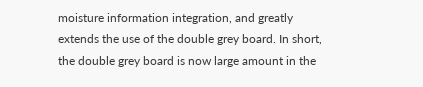moisture information integration, and greatly extends the use of the double grey board. In short, the double grey board is now large amount in the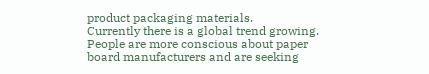product packaging materials.
Currently there is a global trend growing. People are more conscious about paper board manufacturers and are seeking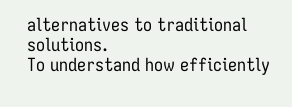alternatives to traditional solutions.
To understand how efficiently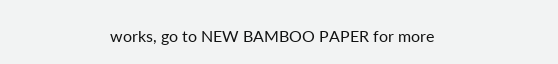works, go to NEW BAMBOO PAPER for more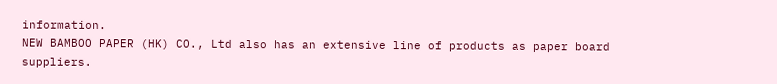information.
NEW BAMBOO PAPER (HK) CO., Ltd also has an extensive line of products as paper board suppliers.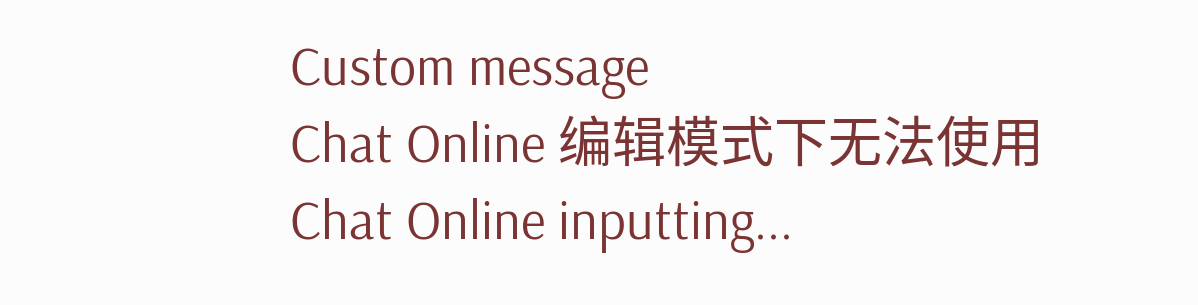Custom message
Chat Online 编辑模式下无法使用
Chat Online inputting...